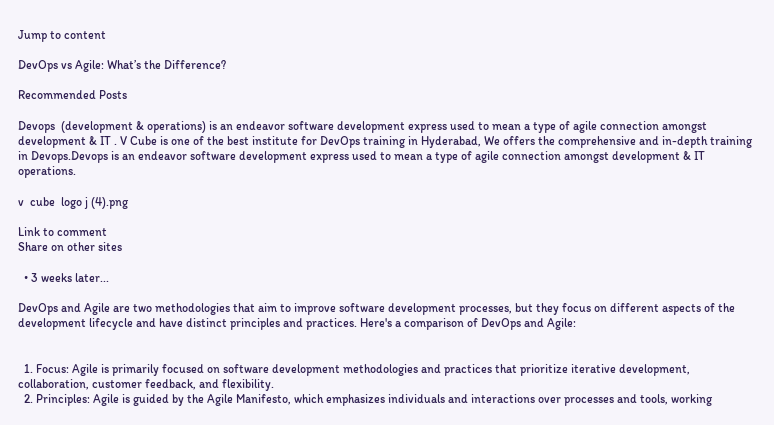Jump to content

DevOps vs Agile: What’s the Difference?

Recommended Posts

Devops  (development & operations) is an endeavor software development express used to mean a type of agile connection amongst development & IT . V Cube is one of the best institute for DevOps training in Hyderabad, We offers the comprehensive and in-depth training in Devops.Devops is an endeavor software development express used to mean a type of agile connection amongst development & IT operations.

v  cube  logo j (4).png

Link to comment
Share on other sites

  • 3 weeks later...

DevOps and Agile are two methodologies that aim to improve software development processes, but they focus on different aspects of the development lifecycle and have distinct principles and practices. Here's a comparison of DevOps and Agile:


  1. Focus: Agile is primarily focused on software development methodologies and practices that prioritize iterative development, collaboration, customer feedback, and flexibility.
  2. Principles: Agile is guided by the Agile Manifesto, which emphasizes individuals and interactions over processes and tools, working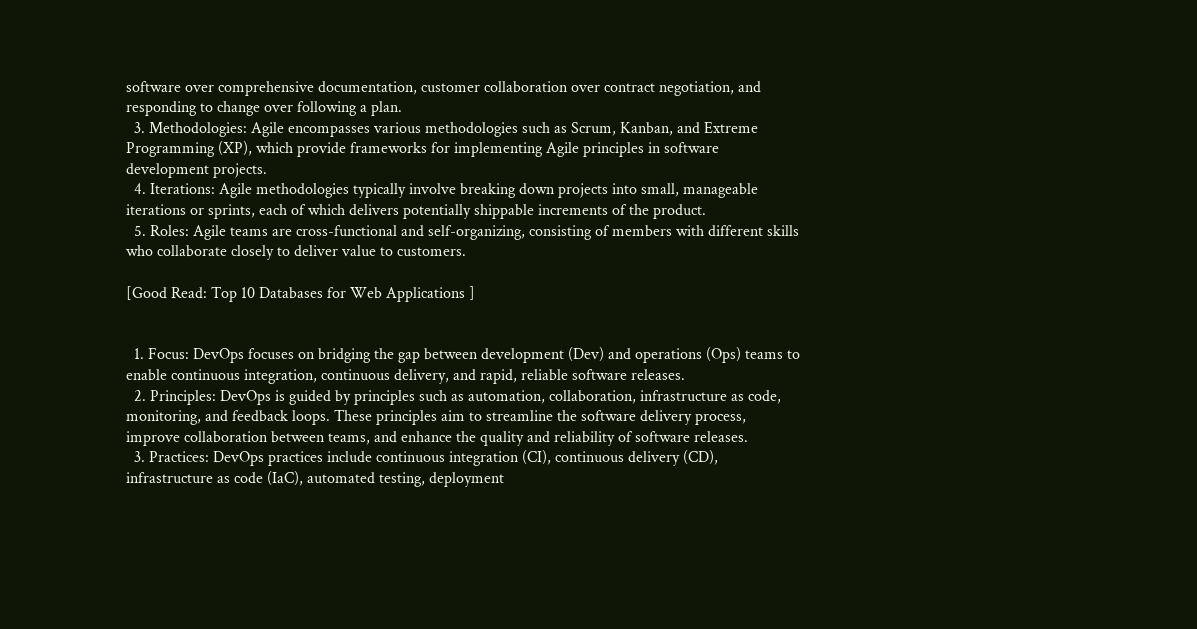software over comprehensive documentation, customer collaboration over contract negotiation, and responding to change over following a plan.
  3. Methodologies: Agile encompasses various methodologies such as Scrum, Kanban, and Extreme Programming (XP), which provide frameworks for implementing Agile principles in software development projects.
  4. Iterations: Agile methodologies typically involve breaking down projects into small, manageable iterations or sprints, each of which delivers potentially shippable increments of the product.
  5. Roles: Agile teams are cross-functional and self-organizing, consisting of members with different skills who collaborate closely to deliver value to customers.

[Good Read: Top 10 Databases for Web Applications ]


  1. Focus: DevOps focuses on bridging the gap between development (Dev) and operations (Ops) teams to enable continuous integration, continuous delivery, and rapid, reliable software releases.
  2. Principles: DevOps is guided by principles such as automation, collaboration, infrastructure as code, monitoring, and feedback loops. These principles aim to streamline the software delivery process, improve collaboration between teams, and enhance the quality and reliability of software releases.
  3. Practices: DevOps practices include continuous integration (CI), continuous delivery (CD), infrastructure as code (IaC), automated testing, deployment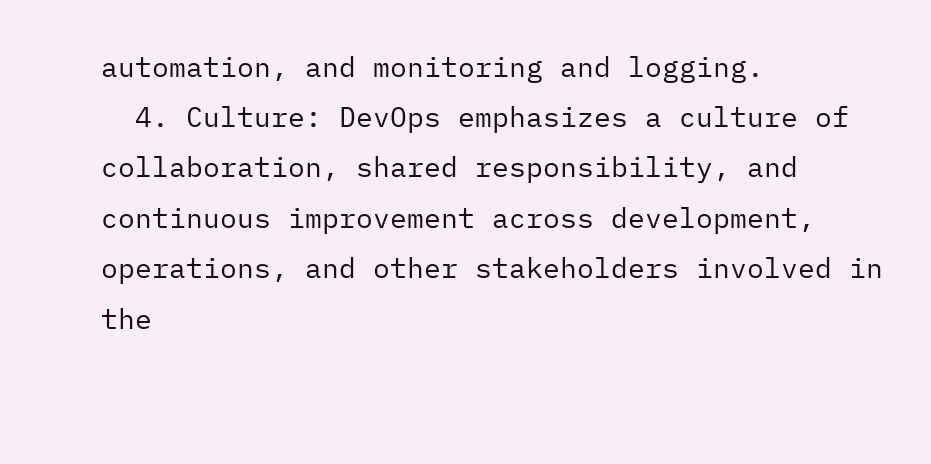automation, and monitoring and logging.
  4. Culture: DevOps emphasizes a culture of collaboration, shared responsibility, and continuous improvement across development, operations, and other stakeholders involved in the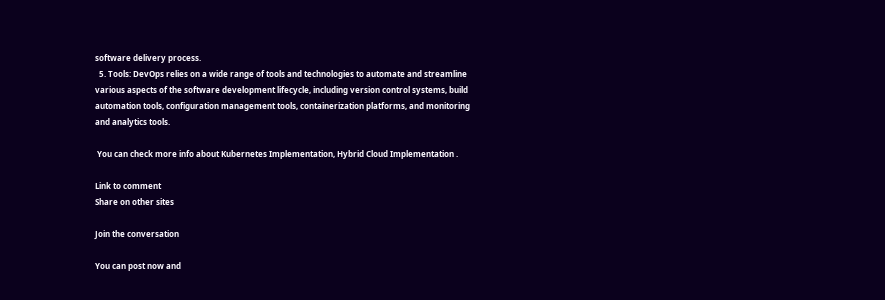software delivery process.
  5. Tools: DevOps relies on a wide range of tools and technologies to automate and streamline various aspects of the software development lifecycle, including version control systems, build automation tools, configuration management tools, containerization platforms, and monitoring and analytics tools.

 You can check more info about Kubernetes Implementation, Hybrid Cloud Implementation .

Link to comment
Share on other sites

Join the conversation

You can post now and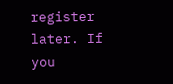register later. If you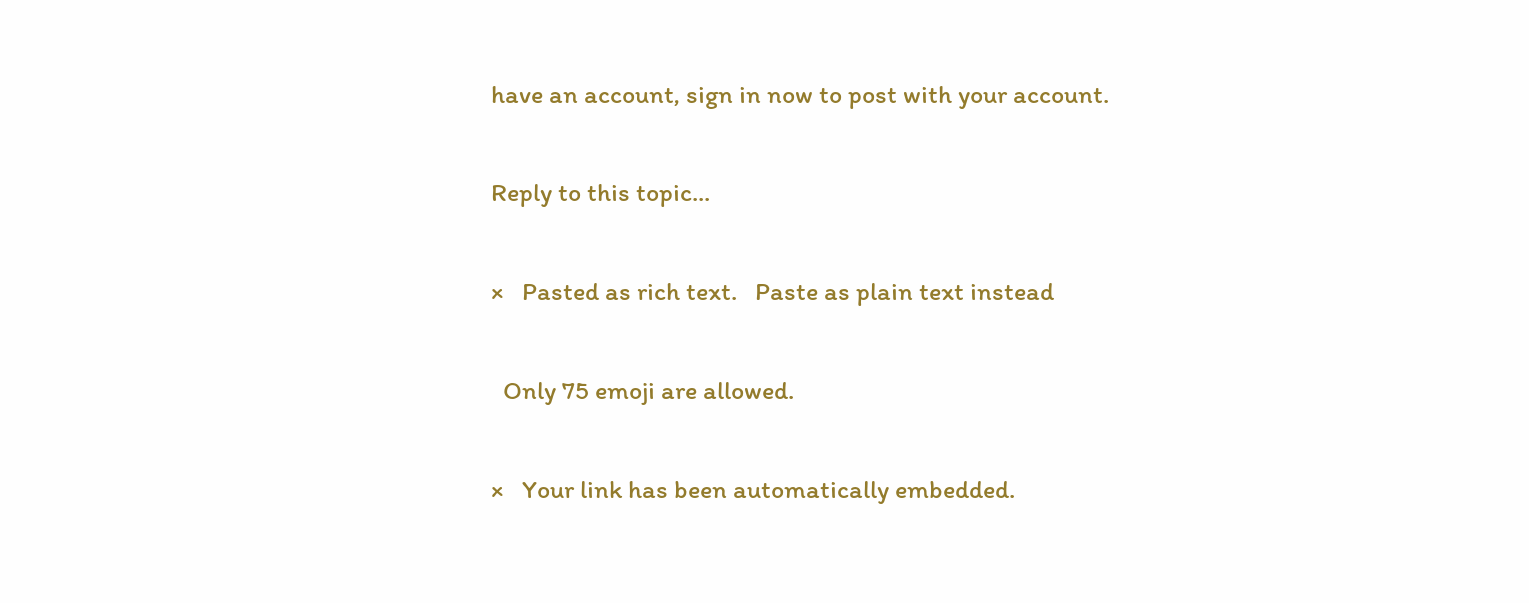have an account, sign in now to post with your account.

Reply to this topic...

×   Pasted as rich text.   Paste as plain text instead

  Only 75 emoji are allowed.

×   Your link has been automatically embedded.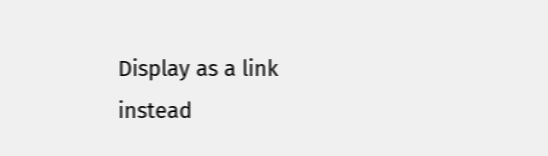Display as a link instead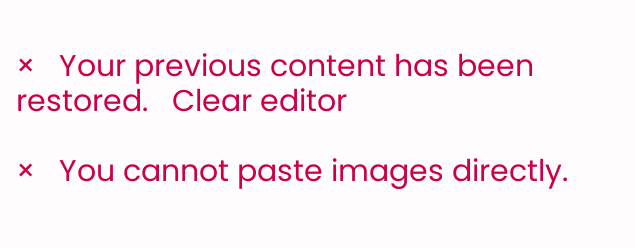×   Your previous content has been restored.   Clear editor

×   You cannot paste images directly.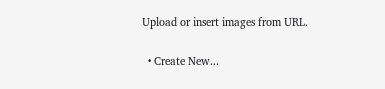Upload or insert images from URL.

  • Create New...